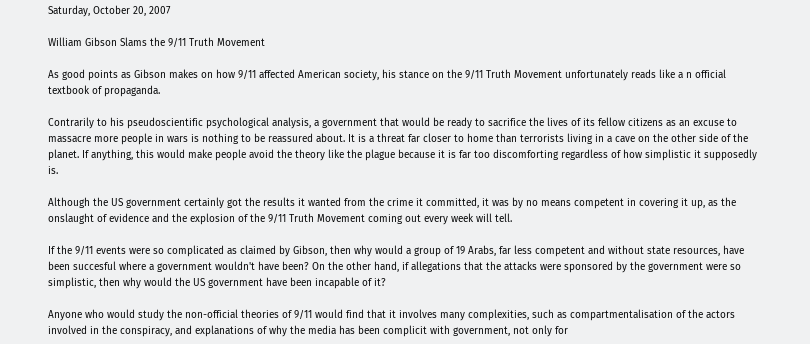Saturday, October 20, 2007

William Gibson Slams the 9/11 Truth Movement

As good points as Gibson makes on how 9/11 affected American society, his stance on the 9/11 Truth Movement unfortunately reads like a n official textbook of propaganda.

Contrarily to his pseudoscientific psychological analysis, a government that would be ready to sacrifice the lives of its fellow citizens as an excuse to massacre more people in wars is nothing to be reassured about. It is a threat far closer to home than terrorists living in a cave on the other side of the planet. If anything, this would make people avoid the theory like the plague because it is far too discomforting regardless of how simplistic it supposedly is.

Although the US government certainly got the results it wanted from the crime it committed, it was by no means competent in covering it up, as the onslaught of evidence and the explosion of the 9/11 Truth Movement coming out every week will tell.

If the 9/11 events were so complicated as claimed by Gibson, then why would a group of 19 Arabs, far less competent and without state resources, have been succesful where a government wouldn't have been? On the other hand, if allegations that the attacks were sponsored by the government were so simplistic, then why would the US government have been incapable of it?

Anyone who would study the non-official theories of 9/11 would find that it involves many complexities, such as compartmentalisation of the actors involved in the conspiracy, and explanations of why the media has been complicit with government, not only for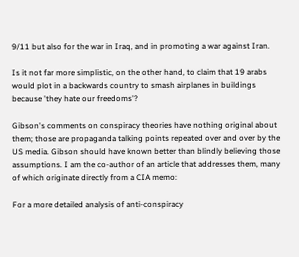9/11 but also for the war in Iraq, and in promoting a war against Iran.

Is it not far more simplistic, on the other hand, to claim that 19 arabs would plot in a backwards country to smash airplanes in buildings because 'they hate our freedoms'?

Gibson's comments on conspiracy theories have nothing original about them; those are propaganda talking points repeated over and over by the US media. Gibson should have known better than blindly believing those assumptions. I am the co-author of an article that addresses them, many of which originate directly from a CIA memo:

For a more detailed analysis of anti-conspiracy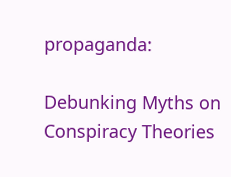propaganda:

Debunking Myths on Conspiracy Theories